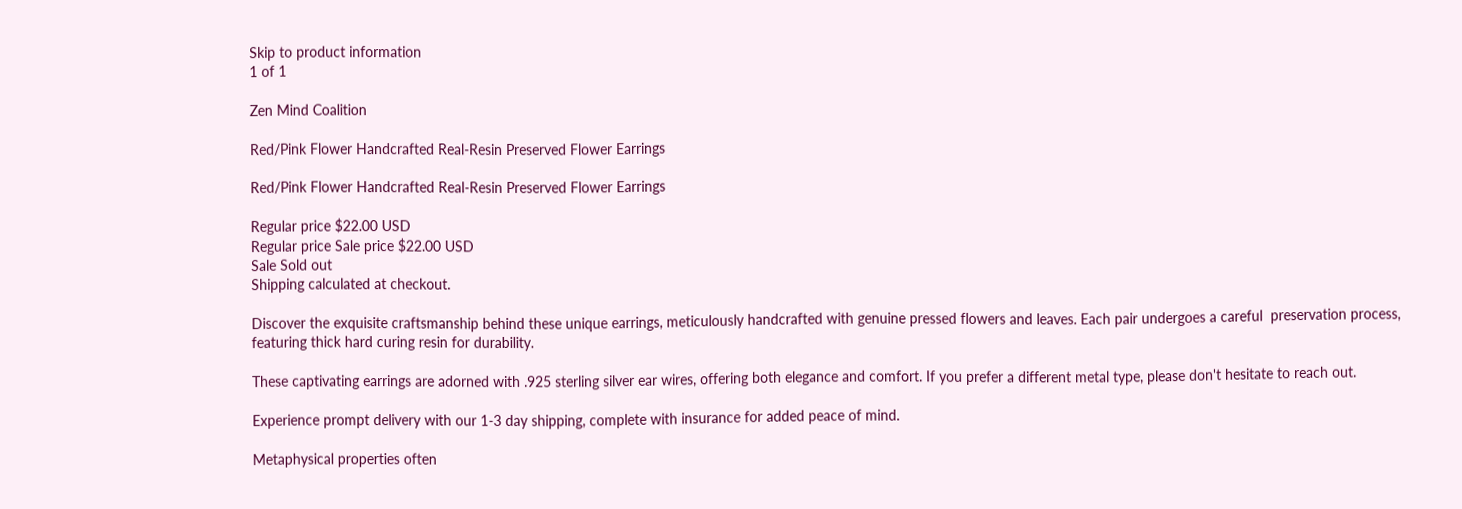Skip to product information
1 of 1

Zen Mind Coalition

Red/Pink Flower Handcrafted Real-Resin Preserved Flower Earrings

Red/Pink Flower Handcrafted Real-Resin Preserved Flower Earrings

Regular price $22.00 USD
Regular price Sale price $22.00 USD
Sale Sold out
Shipping calculated at checkout.

Discover the exquisite craftsmanship behind these unique earrings, meticulously handcrafted with genuine pressed flowers and leaves. Each pair undergoes a careful  preservation process, featuring thick hard curing resin for durability.

These captivating earrings are adorned with .925 sterling silver ear wires, offering both elegance and comfort. If you prefer a different metal type, please don't hesitate to reach out.

Experience prompt delivery with our 1-3 day shipping, complete with insurance for added peace of mind.

Metaphysical properties often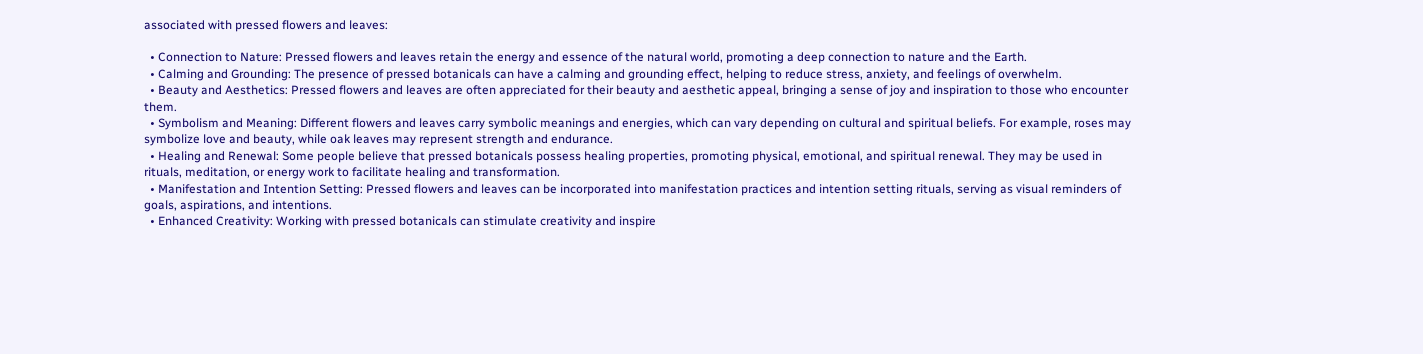associated with pressed flowers and leaves:

  • Connection to Nature: Pressed flowers and leaves retain the energy and essence of the natural world, promoting a deep connection to nature and the Earth.
  • Calming and Grounding: The presence of pressed botanicals can have a calming and grounding effect, helping to reduce stress, anxiety, and feelings of overwhelm.
  • Beauty and Aesthetics: Pressed flowers and leaves are often appreciated for their beauty and aesthetic appeal, bringing a sense of joy and inspiration to those who encounter them.
  • Symbolism and Meaning: Different flowers and leaves carry symbolic meanings and energies, which can vary depending on cultural and spiritual beliefs. For example, roses may symbolize love and beauty, while oak leaves may represent strength and endurance.
  • Healing and Renewal: Some people believe that pressed botanicals possess healing properties, promoting physical, emotional, and spiritual renewal. They may be used in rituals, meditation, or energy work to facilitate healing and transformation.
  • Manifestation and Intention Setting: Pressed flowers and leaves can be incorporated into manifestation practices and intention setting rituals, serving as visual reminders of goals, aspirations, and intentions.
  • Enhanced Creativity: Working with pressed botanicals can stimulate creativity and inspire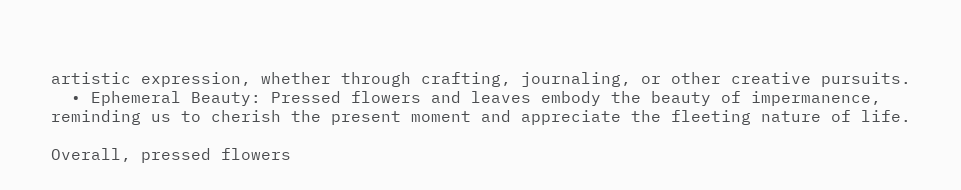artistic expression, whether through crafting, journaling, or other creative pursuits.
  • Ephemeral Beauty: Pressed flowers and leaves embody the beauty of impermanence, reminding us to cherish the present moment and appreciate the fleeting nature of life.

Overall, pressed flowers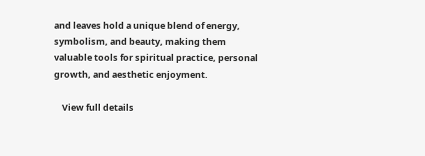and leaves hold a unique blend of energy, symbolism, and beauty, making them valuable tools for spiritual practice, personal growth, and aesthetic enjoyment.

    View full details